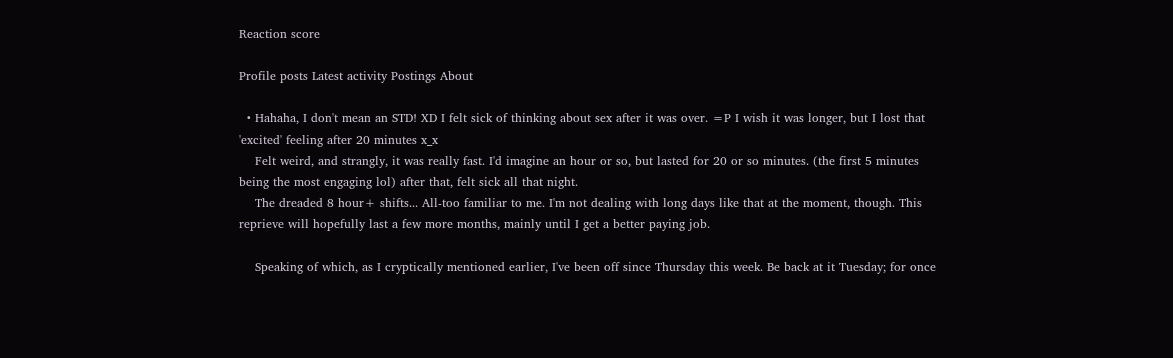Reaction score

Profile posts Latest activity Postings About

  • Hahaha, I don't mean an STD! XD I felt sick of thinking about sex after it was over. =P I wish it was longer, but I lost that 'excited' feeling after 20 minutes x_x
    Felt weird, and strangly, it was really fast. I'd imagine an hour or so, but lasted for 20 or so minutes. (the first 5 minutes being the most engaging lol) after that, felt sick all that night.
    The dreaded 8 hour+ shifts... All-too familiar to me. I'm not dealing with long days like that at the moment, though. This reprieve will hopefully last a few more months, mainly until I get a better paying job.

    Speaking of which, as I cryptically mentioned earlier, I've been off since Thursday this week. Be back at it Tuesday; for once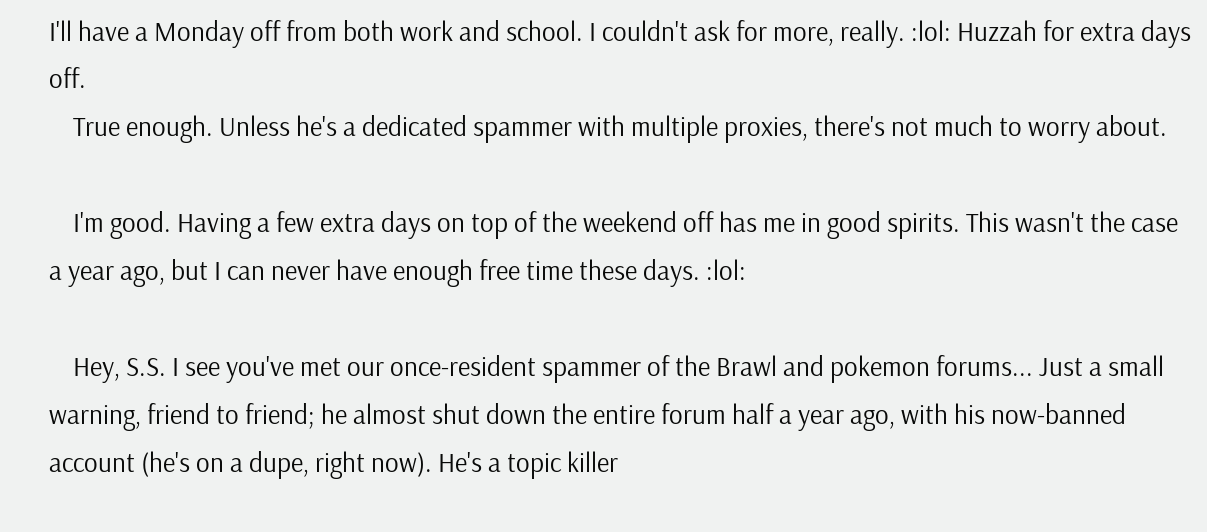I'll have a Monday off from both work and school. I couldn't ask for more, really. :lol: Huzzah for extra days off.
    True enough. Unless he's a dedicated spammer with multiple proxies, there's not much to worry about.

    I'm good. Having a few extra days on top of the weekend off has me in good spirits. This wasn't the case a year ago, but I can never have enough free time these days. :lol:

    Hey, S.S. I see you've met our once-resident spammer of the Brawl and pokemon forums... Just a small warning, friend to friend; he almost shut down the entire forum half a year ago, with his now-banned account (he's on a dupe, right now). He's a topic killer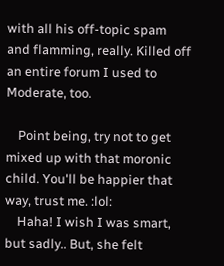with all his off-topic spam and flamming, really. Killed off an entire forum I used to Moderate, too.

    Point being, try not to get mixed up with that moronic child. You'll be happier that way, trust me. :lol:
    Haha! I wish I was smart, but sadly.. But, she felt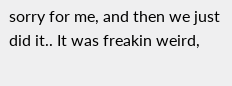sorry for me, and then we just did it.. It was freakin weird,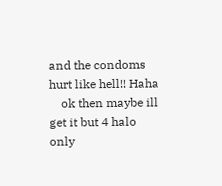and the condoms hurt like hell!! Haha
    ok then maybe ill get it but 4 halo only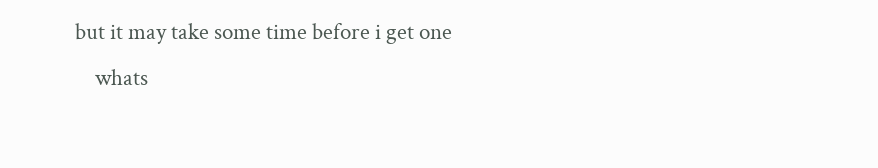but it may take some time before i get one
    whats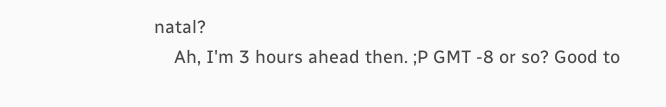natal?
    Ah, I'm 3 hours ahead then. ;P GMT -8 or so? Good to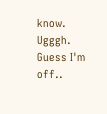know. Ugggh. Guess I'm off..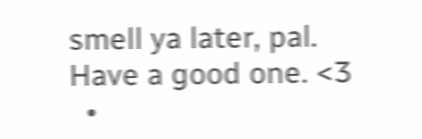smell ya later, pal. Have a good one. <3
  •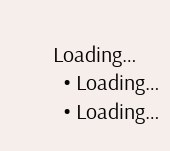Loading…
  • Loading…
  • Loading…